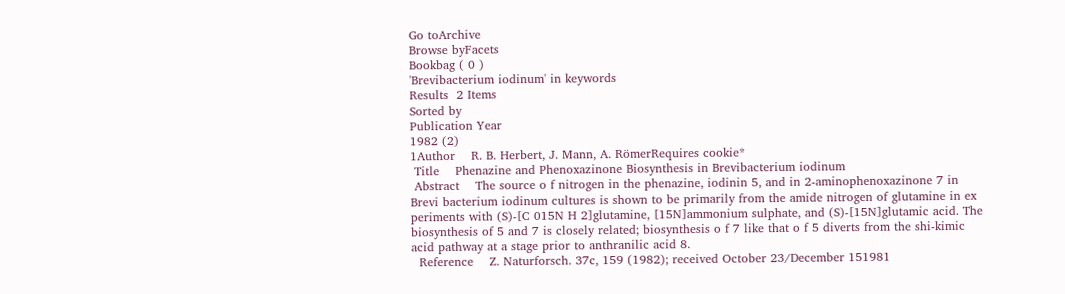Go toArchive
Browse byFacets
Bookbag ( 0 )
'Brevibacterium iodinum' in keywords
Results  2 Items
Sorted by
Publication Year
1982 (2)
1Author    R. B. Herbert, J. Mann, A. RömerRequires cookie*
 Title    Phenazine and Phenoxazinone Biosynthesis in Brevibacterium iodinum
 Abstract    The source o f nitrogen in the phenazine, iodinin 5, and in 2-aminophenoxazinone 7 in Brevi bacterium iodinum cultures is shown to be primarily from the amide nitrogen of glutamine in ex periments with (S)-[C 015N H 2]glutamine, [15N]ammonium sulphate, and (S)-[15N]glutamic acid. The biosynthesis of 5 and 7 is closely related; biosynthesis o f 7 like that o f 5 diverts from the shi-kimic acid pathway at a stage prior to anthranilic acid 8.
  Reference    Z. Naturforsch. 37c, 159 (1982); received October 23/December 151981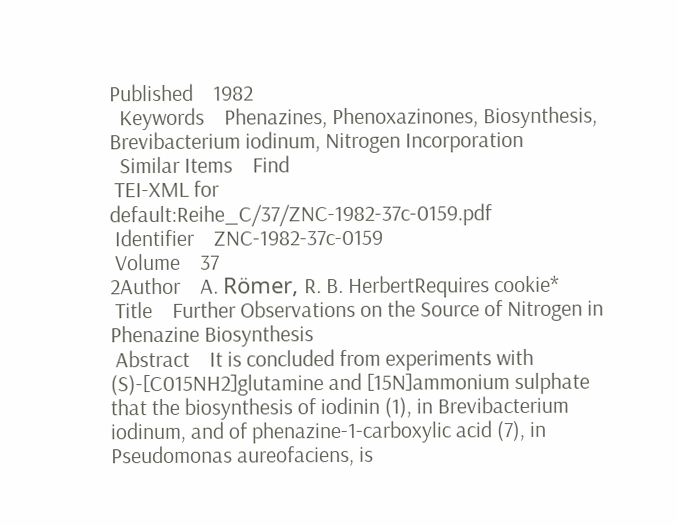Published    1982
  Keywords    Phenazines, Phenoxazinones, Biosynthesis, Brevibacterium iodinum, Nitrogen Incorporation
  Similar Items    Find
 TEI-XML for    default:Reihe_C/37/ZNC-1982-37c-0159.pdf
 Identifier    ZNC-1982-37c-0159
 Volume    37
2Author    A. Römer, R. B. HerbertRequires cookie*
 Title    Further Observations on the Source of Nitrogen in Phenazine Biosynthesis
 Abstract    It is concluded from experiments with (S)-[C015NH2]glutamine and [15N]ammonium sulphate that the biosynthesis of iodinin (1), in Brevibacterium iodinum, and of phenazine-1-carboxylic acid (7), in Pseudomonas aureofaciens, is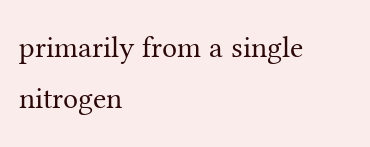primarily from a single nitrogen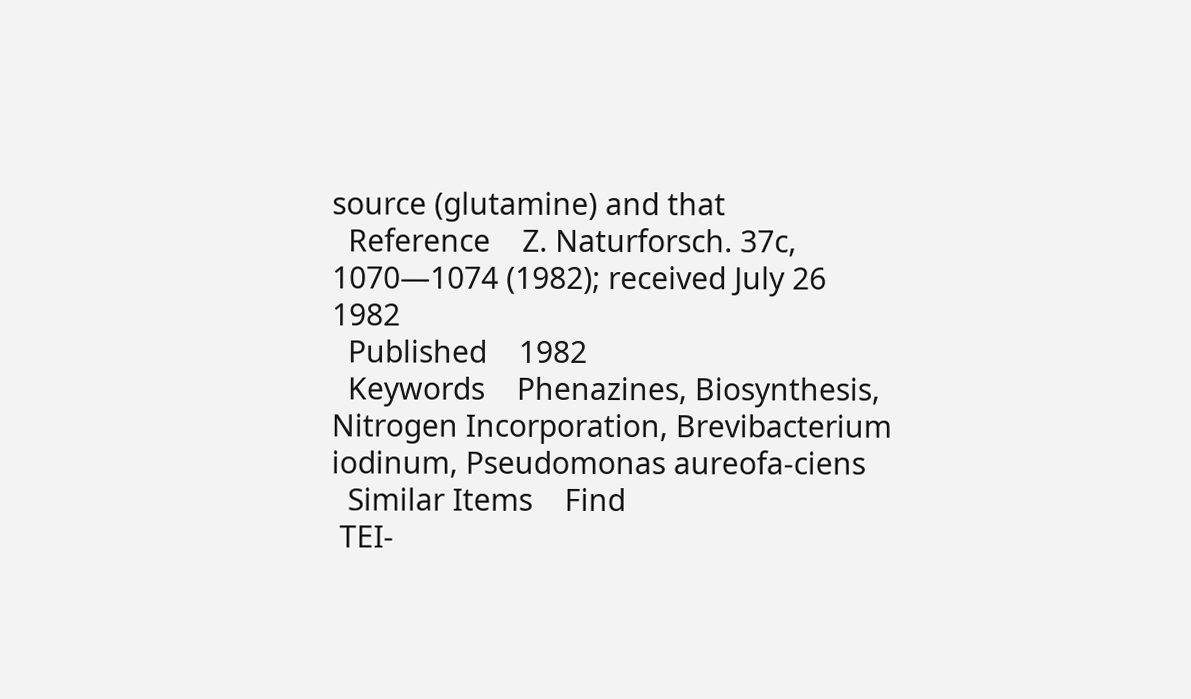source (glutamine) and that
  Reference    Z. Naturforsch. 37c, 1070—1074 (1982); received July 26 1982
  Published    1982
  Keywords    Phenazines, Biosynthesis, Nitrogen Incorporation, Brevibacterium iodinum, Pseudomonas aureofa-ciens
  Similar Items    Find
 TEI-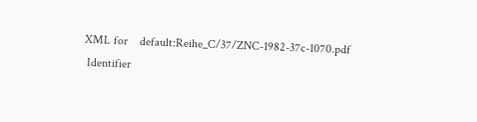XML for    default:Reihe_C/37/ZNC-1982-37c-1070.pdf
 Identifier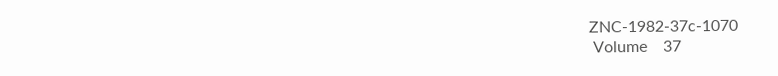ZNC-1982-37c-1070
 Volume    37